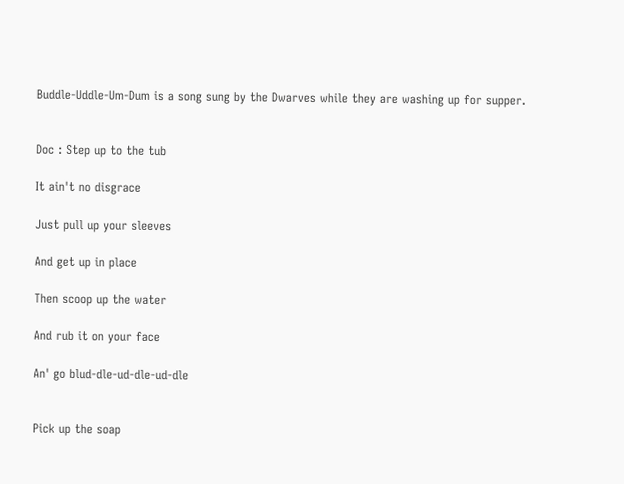Buddle-Uddle-Um-Dum is a song sung by the Dwarves while they are washing up for supper.


Doc : Step up to the tub

It ain't no disgrace

Just pull up your sleeves

And get up in place

Then scoop up the water

And rub it on your face

An' go blud-dle-ud-dle-ud-dle


Pick up the soap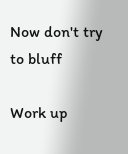Now don't try to bluff

Work up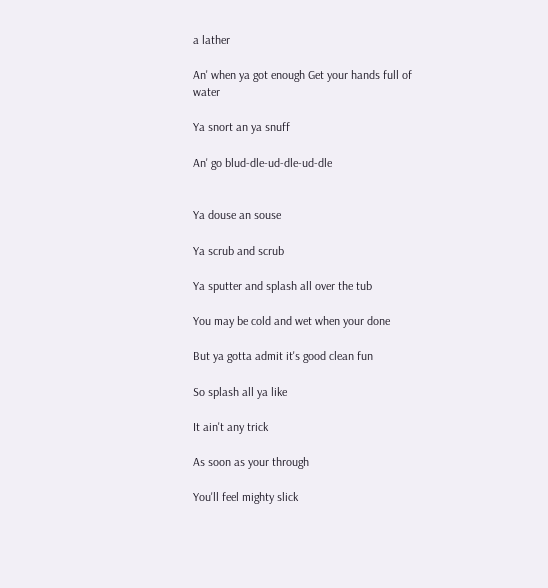a lather

An' when ya got enough Get your hands full of water

Ya snort an ya snuff

An' go blud-dle-ud-dle-ud-dle


Ya douse an souse

Ya scrub and scrub

Ya sputter and splash all over the tub

You may be cold and wet when your done

But ya gotta admit it's good clean fun

So splash all ya like

It ain't any trick

As soon as your through

You'll feel mighty slick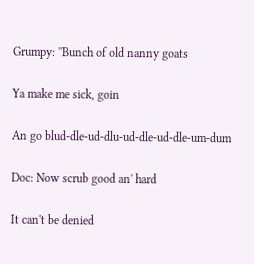Grumpy: ''Bunch of old nanny goats

Ya make me sick, goin

An go blud-dle-ud-dlu-ud-dle-ud-dle-um-dum

Doc: Now scrub good an' hard

It can't be denied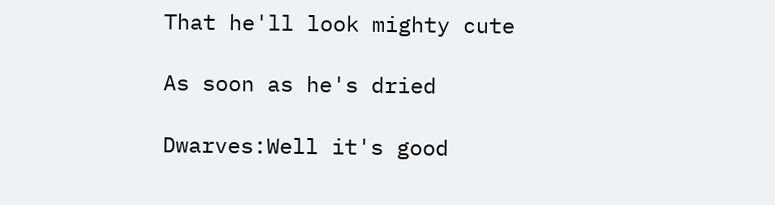That he'll look mighty cute

As soon as he's dried

Dwarves:Well it's good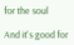for the soul

And it's good for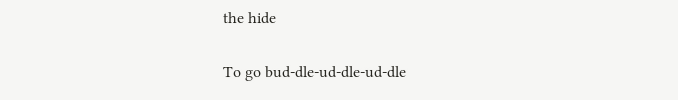the hide

To go bud-dle-ud-dle-ud-dle